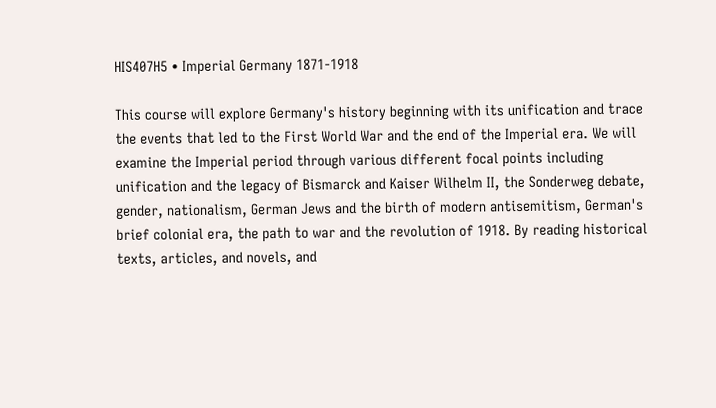HIS407H5 • Imperial Germany 1871-1918

This course will explore Germany's history beginning with its unification and trace the events that led to the First World War and the end of the Imperial era. We will examine the Imperial period through various different focal points including unification and the legacy of Bismarck and Kaiser Wilhelm II, the Sonderweg debate, gender, nationalism, German Jews and the birth of modern antisemitism, German's brief colonial era, the path to war and the revolution of 1918. By reading historical texts, articles, and novels, and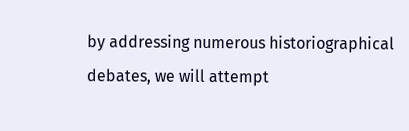by addressing numerous historiographical debates, we will attempt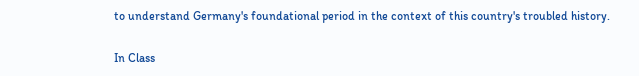to understand Germany's foundational period in the context of this country's troubled history.

In Class